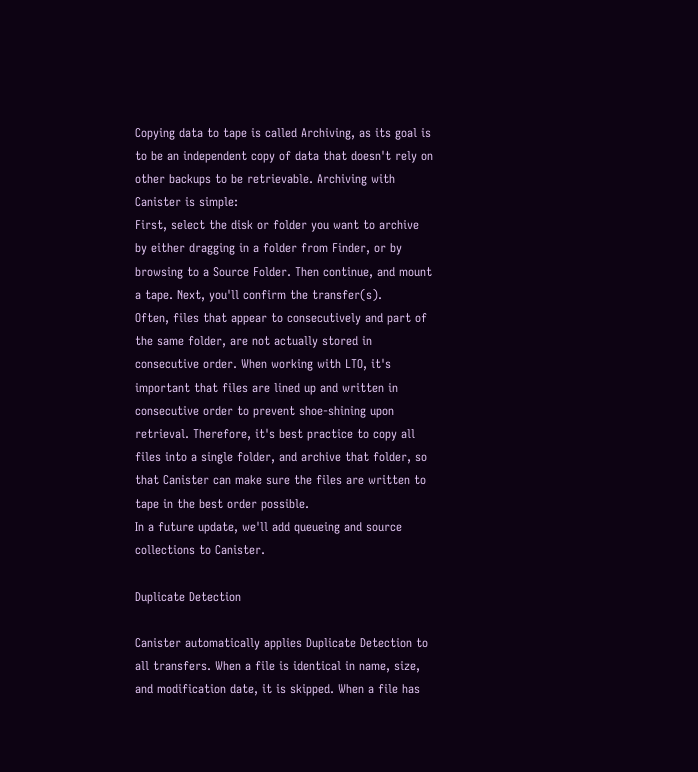Copying data to tape is called Archiving, as its goal is to be an independent copy of data that doesn't rely on other backups to be retrievable. Archiving with Canister is simple:
First, select the disk or folder you want to archive by either dragging in a folder from Finder, or by browsing to a Source Folder. Then continue, and mount a tape. Next, you'll confirm the transfer(s).
Often, files that appear to consecutively and part of the same folder, are not actually stored in consecutive order. When working with LTO, it's important that files are lined up and written in consecutive order to prevent shoe-shining upon retrieval. Therefore, it's best practice to copy all files into a single folder, and archive that folder, so that Canister can make sure the files are written to tape in the best order possible.
In a future update, we'll add queueing and source collections to Canister.

Duplicate Detection

Canister automatically applies Duplicate Detection to all transfers. When a file is identical in name, size, and modification date, it is skipped. When a file has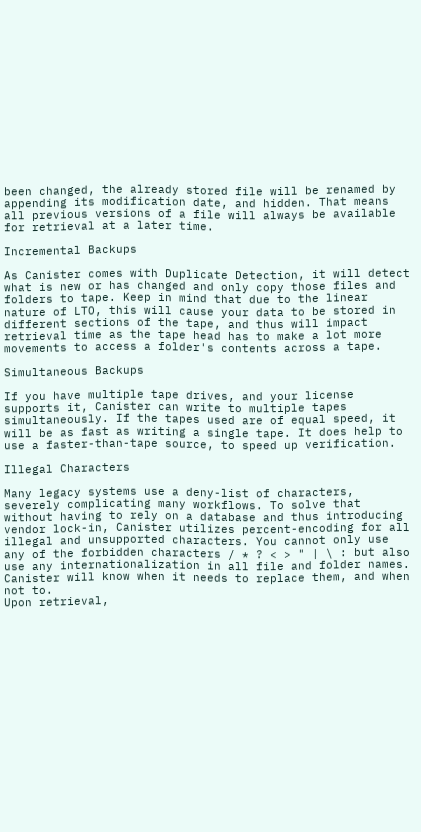been changed, the already stored file will be renamed by appending its modification date, and hidden. That means all previous versions of a file will always be available for retrieval at a later time.

Incremental Backups

As Canister comes with Duplicate Detection, it will detect what is new or has changed and only copy those files and folders to tape. Keep in mind that due to the linear nature of LTO, this will cause your data to be stored in different sections of the tape, and thus will impact retrieval time as the tape head has to make a lot more movements to access a folder's contents across a tape.

Simultaneous Backups

If you have multiple tape drives, and your license supports it, Canister can write to multiple tapes simultaneously. If the tapes used are of equal speed, it will be as fast as writing a single tape. It does help to use a faster-than-tape source, to speed up verification.

Illegal Characters

Many legacy systems use a deny-list of characters, severely complicating many workflows. To solve that without having to rely on a database and thus introducing vendor lock-in, Canister utilizes percent-encoding for all illegal and unsupported characters. You cannot only use any of the forbidden characters / * ? < > " | \ : but also use any internationalization in all file and folder names. Canister will know when it needs to replace them, and when not to.
Upon retrieval,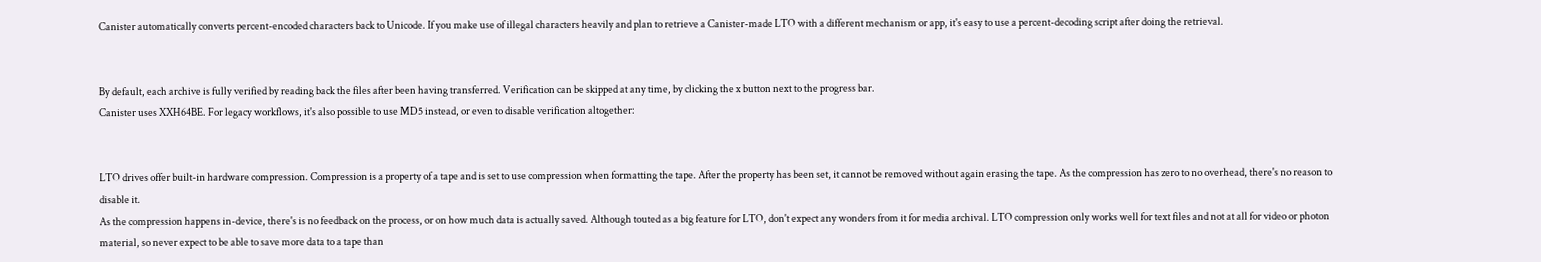Canister automatically converts percent-encoded characters back to Unicode. If you make use of illegal characters heavily and plan to retrieve a Canister-made LTO with a different mechanism or app, it's easy to use a percent-decoding script after doing the retrieval.


By default, each archive is fully verified by reading back the files after been having transferred. Verification can be skipped at any time, by clicking the x button next to the progress bar.
Canister uses XXH64BE. For legacy workflows, it's also possible to use MD5 instead, or even to disable verification altogether:


LTO drives offer built-in hardware compression. Compression is a property of a tape and is set to use compression when formatting the tape. After the property has been set, it cannot be removed without again erasing the tape. As the compression has zero to no overhead, there's no reason to disable it.
As the compression happens in-device, there's is no feedback on the process, or on how much data is actually saved. Although touted as a big feature for LTO, don't expect any wonders from it for media archival. LTO compression only works well for text files and not at all for video or photon material, so never expect to be able to save more data to a tape than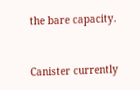the bare capacity.


Canister currently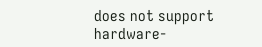does not support hardware-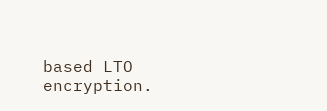based LTO encryption.